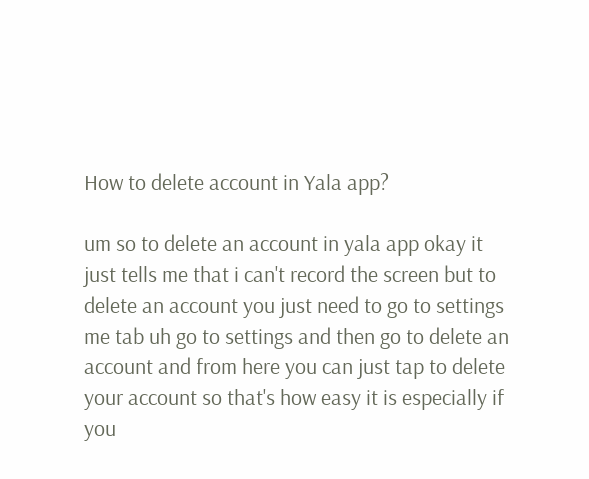How to delete account in Yala app?

um so to delete an account in yala app okay it just tells me that i can't record the screen but to delete an account you just need to go to settings me tab uh go to settings and then go to delete an account and from here you can just tap to delete your account so that's how easy it is especially if you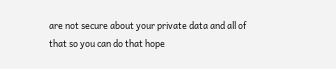are not secure about your private data and all of that so you can do that hope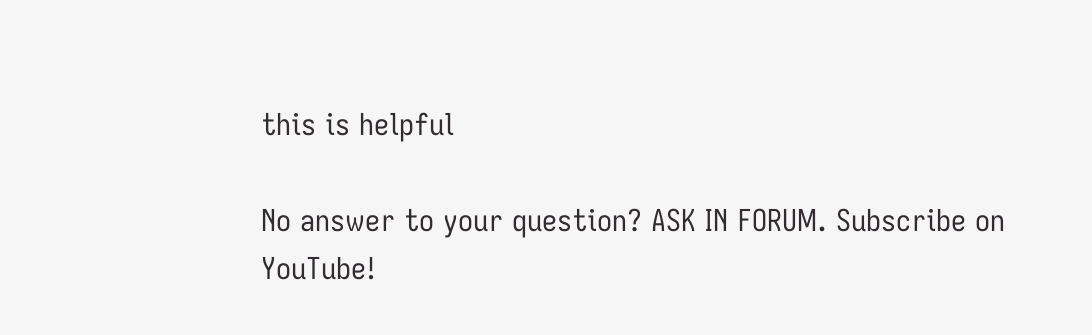this is helpful

No answer to your question? ASK IN FORUM. Subscribe on YouTube!